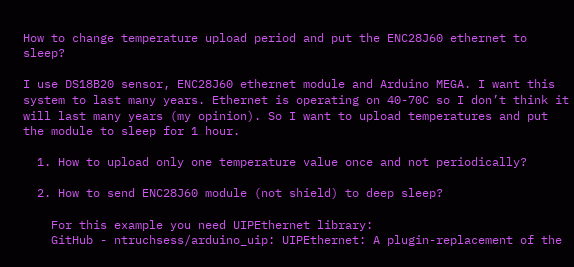How to change temperature upload period and put the ENC28J60 ethernet to sleep?

I use DS18B20 sensor, ENC28J60 ethernet module and Arduino MEGA. I want this system to last many years. Ethernet is operating on 40-70C so I don’t think it will last many years (my opinion). So I want to upload temperatures and put the module to sleep for 1 hour.

  1. How to upload only one temperature value once and not periodically?

  2. How to send ENC28J60 module (not shield) to deep sleep?

    For this example you need UIPEthernet library:
    GitHub - ntruchsess/arduino_uip: UIPEthernet: A plugin-replacement of the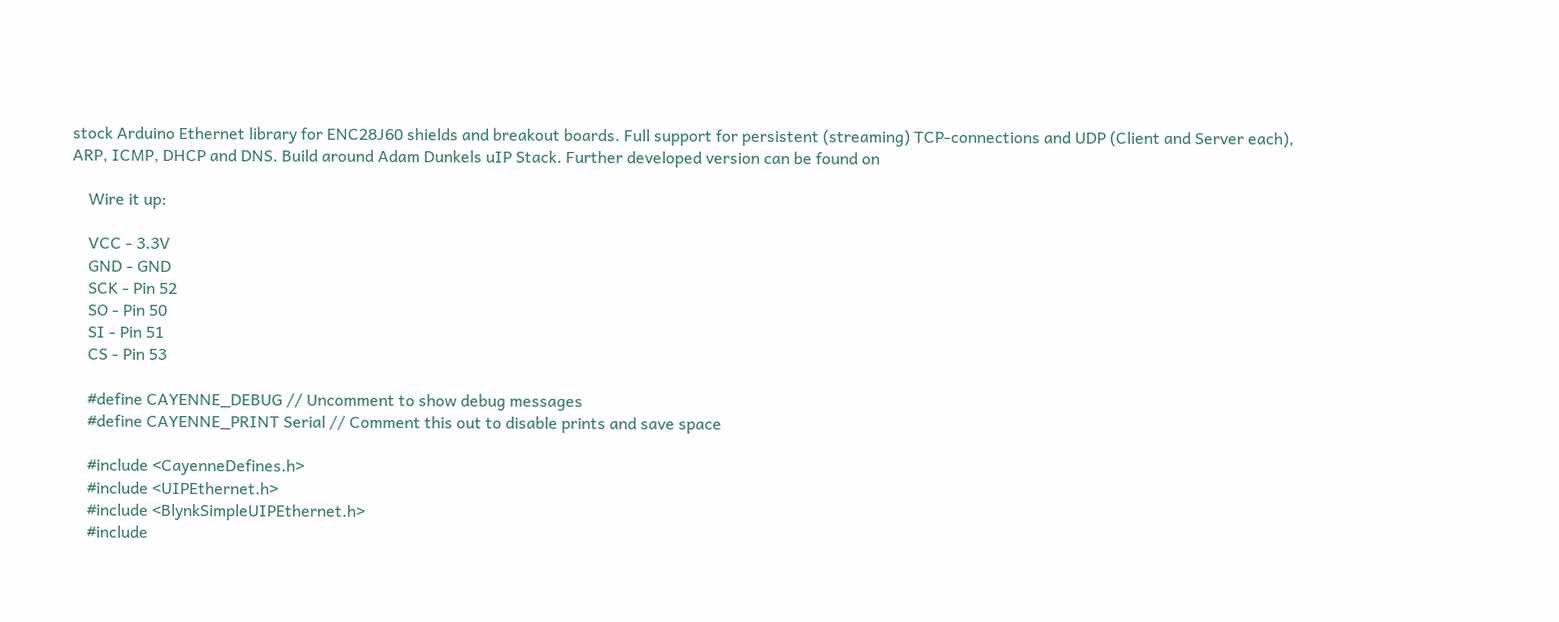stock Arduino Ethernet library for ENC28J60 shields and breakout boards. Full support for persistent (streaming) TCP-connections and UDP (Client and Server each), ARP, ICMP, DHCP and DNS. Build around Adam Dunkels uIP Stack. Further developed version can be found on

    Wire it up:

    VCC - 3.3V
    GND - GND
    SCK - Pin 52
    SO - Pin 50
    SI - Pin 51
    CS - Pin 53

    #define CAYENNE_DEBUG // Uncomment to show debug messages
    #define CAYENNE_PRINT Serial // Comment this out to disable prints and save space

    #include <CayenneDefines.h>
    #include <UIPEthernet.h>
    #include <BlynkSimpleUIPEthernet.h>
    #include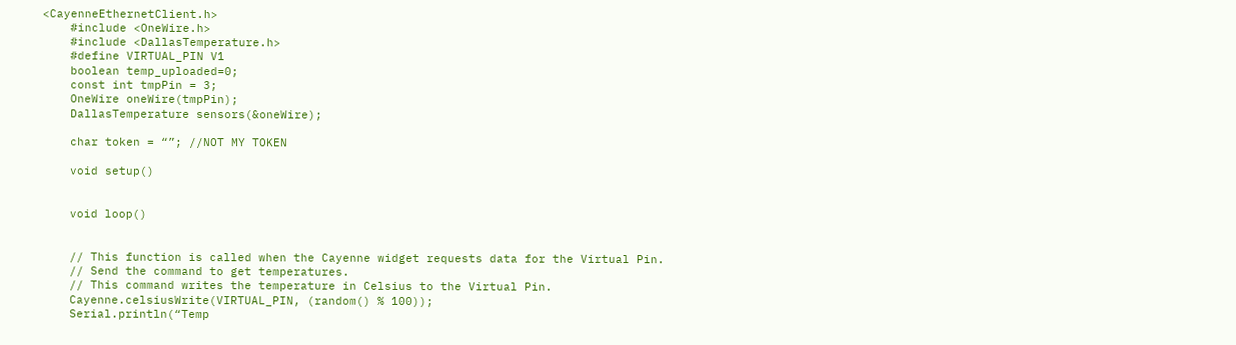<CayenneEthernetClient.h>
    #include <OneWire.h>
    #include <DallasTemperature.h>
    #define VIRTUAL_PIN V1
    boolean temp_uploaded=0;
    const int tmpPin = 3;
    OneWire oneWire(tmpPin);
    DallasTemperature sensors(&oneWire);

    char token = “”; //NOT MY TOKEN

    void setup()


    void loop()


    // This function is called when the Cayenne widget requests data for the Virtual Pin.
    // Send the command to get temperatures.
    // This command writes the temperature in Celsius to the Virtual Pin.
    Cayenne.celsiusWrite(VIRTUAL_PIN, (random() % 100));
    Serial.println(“Temp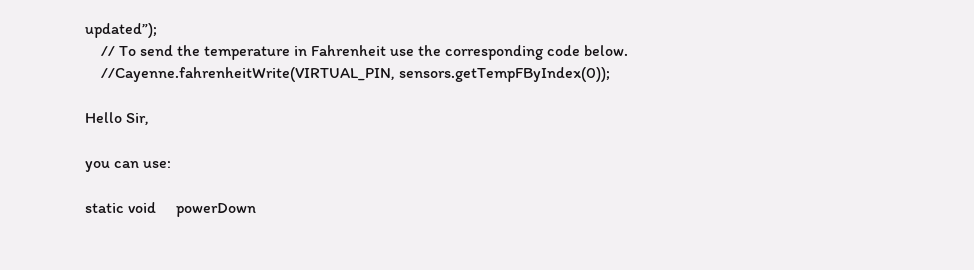updated”);
    // To send the temperature in Fahrenheit use the corresponding code below.
    //Cayenne.fahrenheitWrite(VIRTUAL_PIN, sensors.getTempFByIndex(0));

Hello Sir,

you can use:

static void     powerDown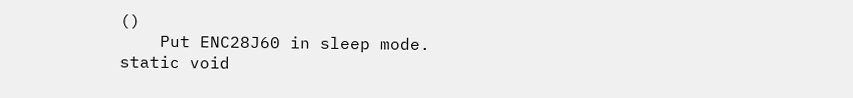()
    Put ENC28J60 in sleep mode.
static void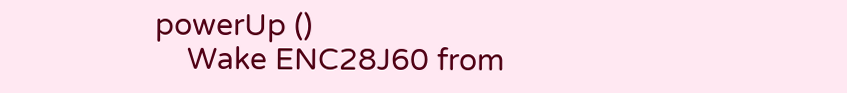powerUp ()
    Wake ENC28J60 from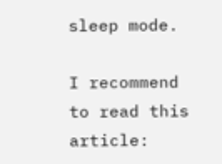sleep mode.

I recommend to read this article: